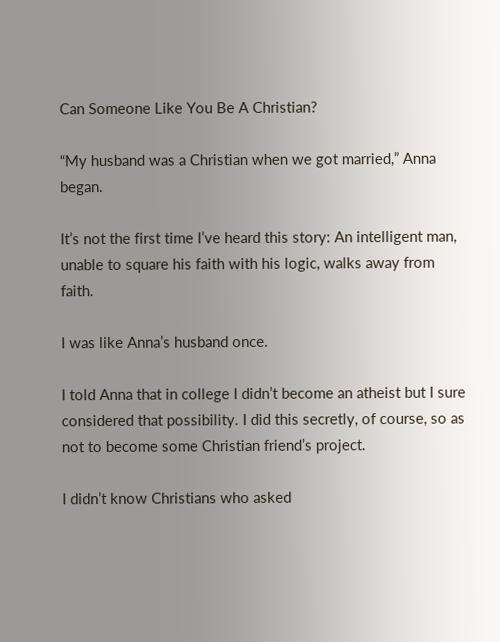Can Someone Like You Be A Christian?

“My husband was a Christian when we got married,” Anna began.

It’s not the first time I’ve heard this story: An intelligent man, unable to square his faith with his logic, walks away from faith.

I was like Anna’s husband once.

I told Anna that in college I didn’t become an atheist but I sure considered that possibility. I did this secretly, of course, so as not to become some Christian friend’s project.

I didn’t know Christians who asked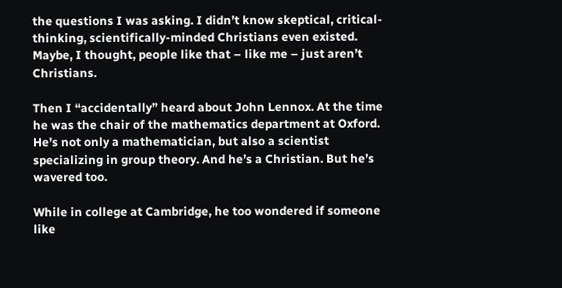the questions I was asking. I didn’t know skeptical, critical-thinking, scientifically-minded Christians even existed. Maybe, I thought, people like that – like me – just aren’t Christians.

Then I “accidentally” heard about John Lennox. At the time he was the chair of the mathematics department at Oxford. He’s not only a mathematician, but also a scientist specializing in group theory. And he’s a Christian. But he’s wavered too.

While in college at Cambridge, he too wondered if someone like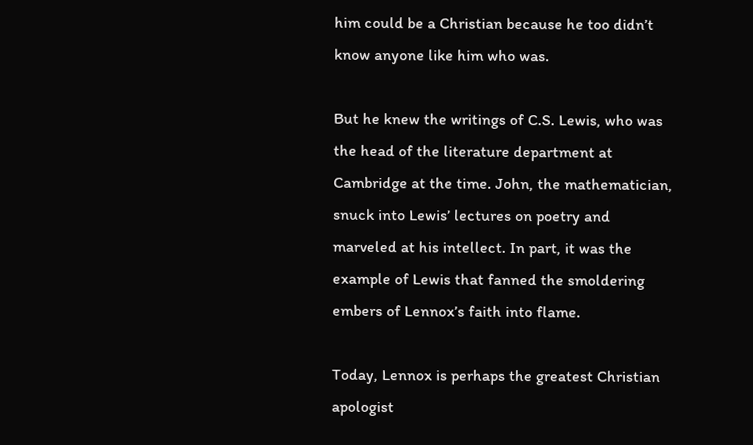him could be a Christian because he too didn’t know anyone like him who was.

But he knew the writings of C.S. Lewis, who was the head of the literature department at Cambridge at the time. John, the mathematician, snuck into Lewis’ lectures on poetry and marveled at his intellect. In part, it was the example of Lewis that fanned the smoldering embers of Lennox’s faith into flame.

Today, Lennox is perhaps the greatest Christian apologist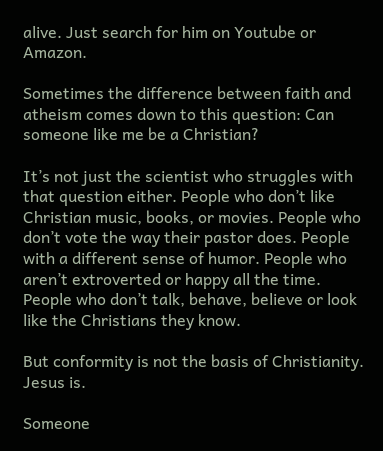alive. Just search for him on Youtube or Amazon.

Sometimes the difference between faith and atheism comes down to this question: Can someone like me be a Christian?

It’s not just the scientist who struggles with that question either. People who don’t like Christian music, books, or movies. People who don’t vote the way their pastor does. People with a different sense of humor. People who aren’t extroverted or happy all the time. People who don’t talk, behave, believe or look like the Christians they know.

But conformity is not the basis of Christianity. Jesus is.

Someone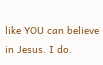like YOU can believe in Jesus. I do.